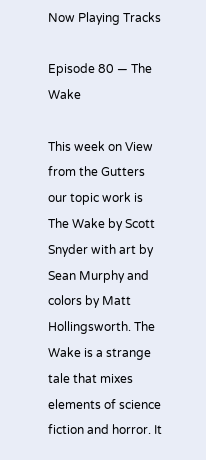Now Playing Tracks

Episode 80 — The Wake

This week on View from the Gutters our topic work is The Wake by Scott Snyder with art by Sean Murphy and colors by Matt Hollingsworth. The Wake is a strange tale that mixes elements of science fiction and horror. It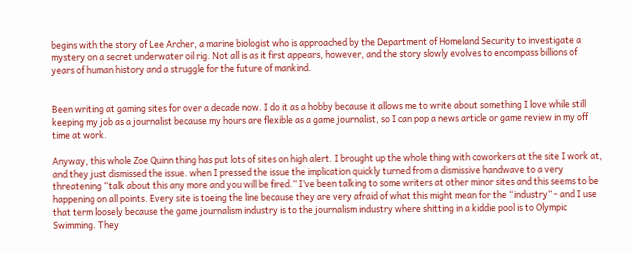begins with the story of Lee Archer, a marine biologist who is approached by the Department of Homeland Security to investigate a mystery on a secret underwater oil rig. Not all is as it first appears, however, and the story slowly evolves to encompass billions of years of human history and a struggle for the future of mankind.


Been writing at gaming sites for over a decade now. I do it as a hobby because it allows me to write about something I love while still keeping my job as a journalist because my hours are flexible as a game journalist, so I can pop a news article or game review in my off time at work.

Anyway, this whole Zoe Quinn thing has put lots of sites on high alert. I brought up the whole thing with coworkers at the site I work at, and they just dismissed the issue. when I pressed the issue the implication quickly turned from a dismissive handwave to a very threatening “talk about this any more and you will be fired.” I’ve been talking to some writers at other minor sites and this seems to be happening on all points. Every site is toeing the line because they are very afraid of what this might mean for the “industry” - and I use that term loosely because the game journalism industry is to the journalism industry where shitting in a kiddie pool is to Olympic Swimming. They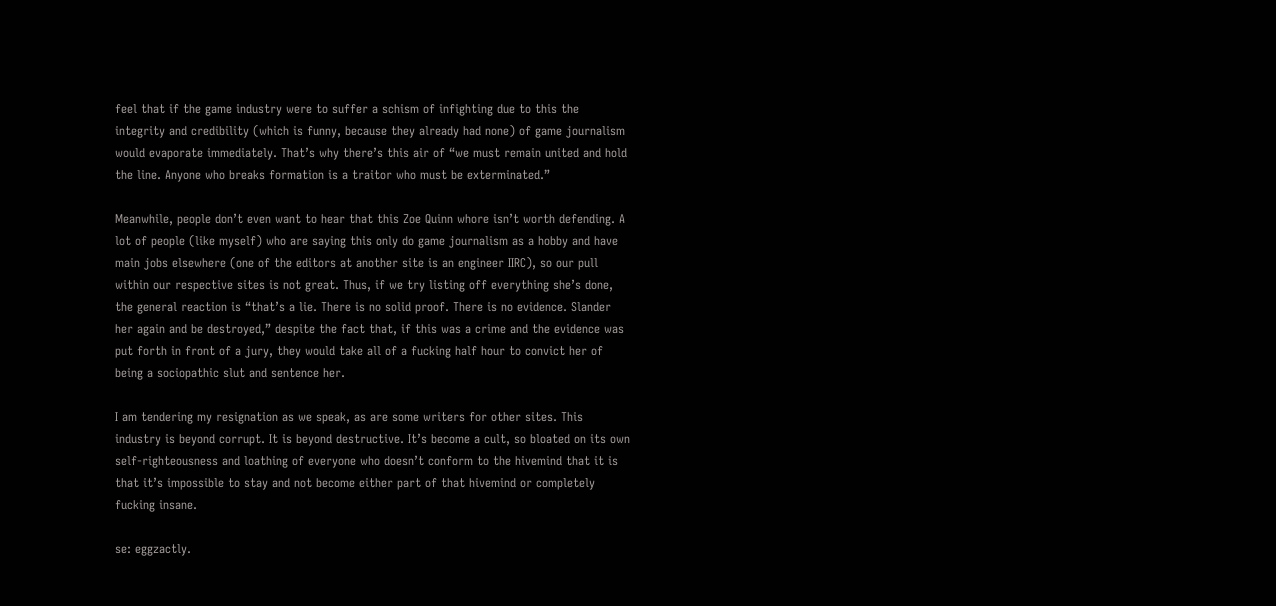feel that if the game industry were to suffer a schism of infighting due to this the integrity and credibility (which is funny, because they already had none) of game journalism would evaporate immediately. That’s why there’s this air of “we must remain united and hold the line. Anyone who breaks formation is a traitor who must be exterminated.”

Meanwhile, people don’t even want to hear that this Zoe Quinn whore isn’t worth defending. A lot of people (like myself) who are saying this only do game journalism as a hobby and have main jobs elsewhere (one of the editors at another site is an engineer IIRC), so our pull within our respective sites is not great. Thus, if we try listing off everything she’s done, the general reaction is “that’s a lie. There is no solid proof. There is no evidence. Slander her again and be destroyed,” despite the fact that, if this was a crime and the evidence was put forth in front of a jury, they would take all of a fucking half hour to convict her of being a sociopathic slut and sentence her.

I am tendering my resignation as we speak, as are some writers for other sites. This industry is beyond corrupt. It is beyond destructive. It’s become a cult, so bloated on its own self-righteousness and loathing of everyone who doesn’t conform to the hivemind that it is that it’s impossible to stay and not become either part of that hivemind or completely fucking insane.

se: eggzactly.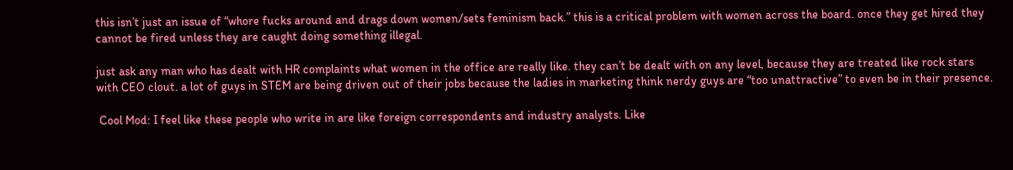this isn’t just an issue of “whore fucks around and drags down women/sets feminism back.” this is a critical problem with women across the board. once they get hired they cannot be fired unless they are caught doing something illegal.

just ask any man who has dealt with HR complaints what women in the office are really like. they can’t be dealt with on any level, because they are treated like rock stars with CEO clout. a lot of guys in STEM are being driven out of their jobs because the ladies in marketing think nerdy guys are “too unattractive” to even be in their presence.

 Cool Mod: I feel like these people who write in are like foreign correspondents and industry analysts. Like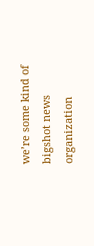we’re some kind of bigshot news organization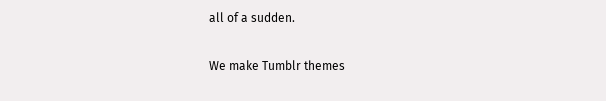all of a sudden.

We make Tumblr themes